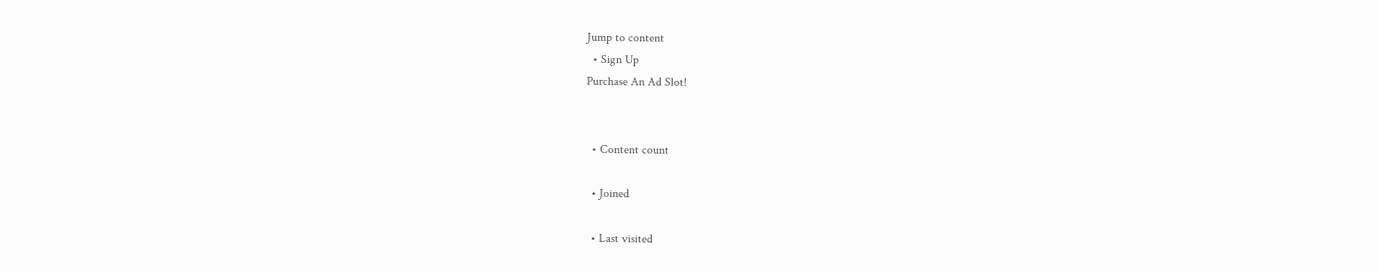Jump to content
  • Sign Up
Purchase An Ad Slot!


  • Content count

  • Joined

  • Last visited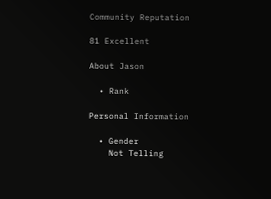Community Reputation

81 Excellent

About Jason

  • Rank

Personal Information

  • Gender
    Not Telling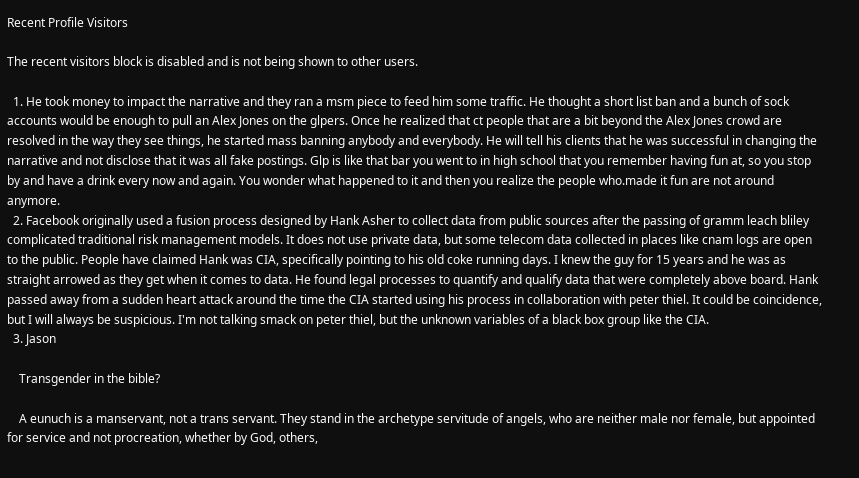Recent Profile Visitors

The recent visitors block is disabled and is not being shown to other users.

  1. He took money to impact the narrative and they ran a msm piece to feed him some traffic. He thought a short list ban and a bunch of sock accounts would be enough to pull an Alex Jones on the glpers. Once he realized that ct people that are a bit beyond the Alex Jones crowd are resolved in the way they see things, he started mass banning anybody and everybody. He will tell his clients that he was successful in changing the narrative and not disclose that it was all fake postings. Glp is like that bar you went to in high school that you remember having fun at, so you stop by and have a drink every now and again. You wonder what happened to it and then you realize the people who.made it fun are not around anymore.
  2. Facebook originally used a fusion process designed by Hank Asher to collect data from public sources after the passing of gramm leach bliley complicated traditional risk management models. It does not use private data, but some telecom data collected in places like cnam logs are open to the public. People have claimed Hank was CIA, specifically pointing to his old coke running days. I knew the guy for 15 years and he was as straight arrowed as they get when it comes to data. He found legal processes to quantify and qualify data that were completely above board. Hank passed away from a sudden heart attack around the time the CIA started using his process in collaboration with peter thiel. It could be coincidence, but I will always be suspicious. I'm not talking smack on peter thiel, but the unknown variables of a black box group like the CIA.
  3. Jason

    Transgender in the bible?

    A eunuch is a manservant, not a trans servant. They stand in the archetype servitude of angels, who are neither male nor female, but appointed for service and not procreation, whether by God, others,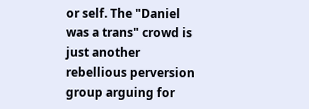or self. The "Daniel was a trans" crowd is just another rebellious perversion group arguing for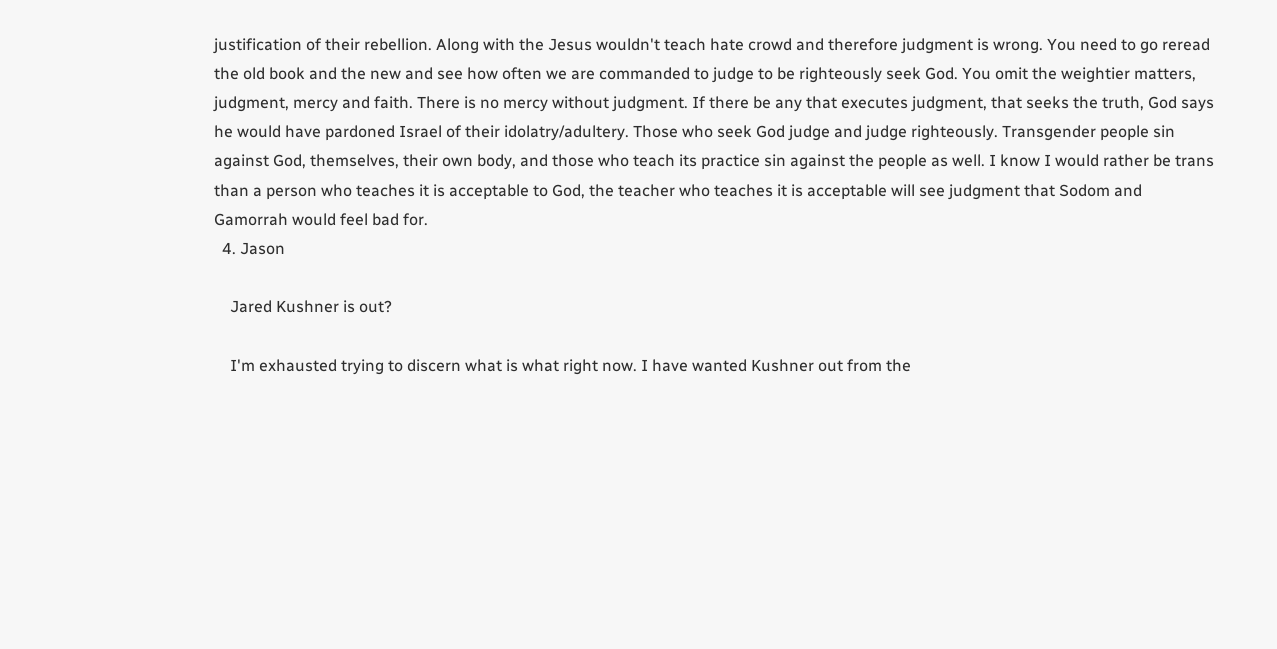justification of their rebellion. Along with the Jesus wouldn't teach hate crowd and therefore judgment is wrong. You need to go reread the old book and the new and see how often we are commanded to judge to be righteously seek God. You omit the weightier matters, judgment, mercy and faith. There is no mercy without judgment. If there be any that executes judgment, that seeks the truth, God says he would have pardoned Israel of their idolatry/adultery. Those who seek God judge and judge righteously. Transgender people sin against God, themselves, their own body, and those who teach its practice sin against the people as well. I know I would rather be trans than a person who teaches it is acceptable to God, the teacher who teaches it is acceptable will see judgment that Sodom and Gamorrah would feel bad for.
  4. Jason

    Jared Kushner is out?

    I'm exhausted trying to discern what is what right now. I have wanted Kushner out from the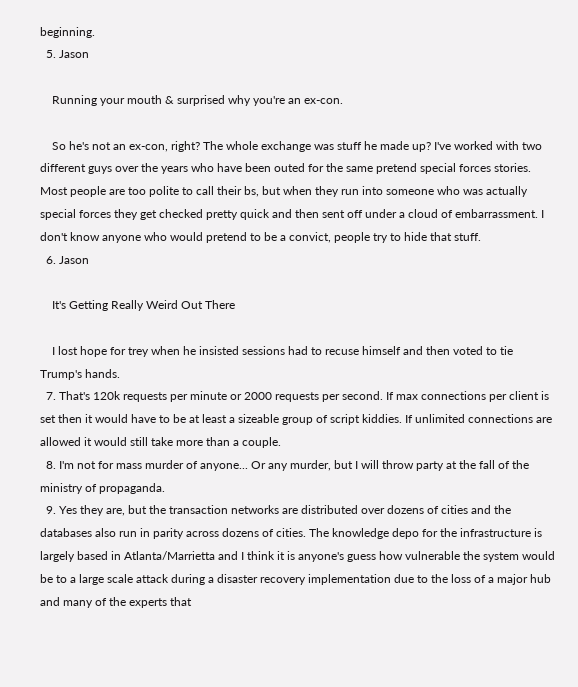beginning.
  5. Jason

    Running your mouth & surprised why you're an ex-con.

    So he's not an ex-con, right? The whole exchange was stuff he made up? I've worked with two different guys over the years who have been outed for the same pretend special forces stories. Most people are too polite to call their bs, but when they run into someone who was actually special forces they get checked pretty quick and then sent off under a cloud of embarrassment. I don't know anyone who would pretend to be a convict, people try to hide that stuff.
  6. Jason

    It's Getting Really Weird Out There

    I lost hope for trey when he insisted sessions had to recuse himself and then voted to tie Trump's hands.
  7. That's 120k requests per minute or 2000 requests per second. If max connections per client is set then it would have to be at least a sizeable group of script kiddies. If unlimited connections are allowed it would still take more than a couple.
  8. I'm not for mass murder of anyone... Or any murder, but I will throw party at the fall of the ministry of propaganda.
  9. Yes they are, but the transaction networks are distributed over dozens of cities and the databases also run in parity across dozens of cities. The knowledge depo for the infrastructure is largely based in Atlanta/Marrietta and I think it is anyone's guess how vulnerable the system would be to a large scale attack during a disaster recovery implementation due to the loss of a major hub and many of the experts that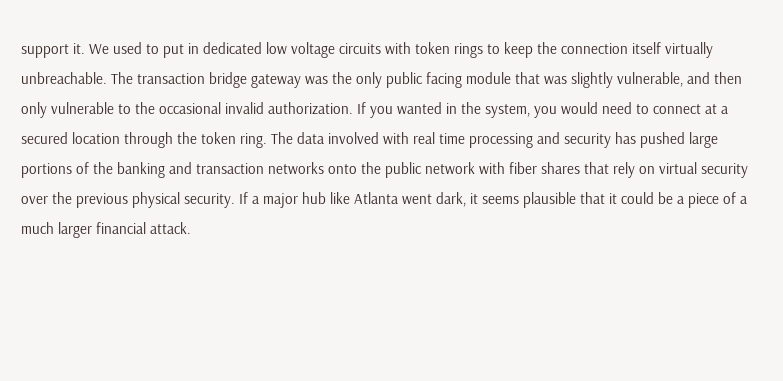support it. We used to put in dedicated low voltage circuits with token rings to keep the connection itself virtually unbreachable. The transaction bridge gateway was the only public facing module that was slightly vulnerable, and then only vulnerable to the occasional invalid authorization. If you wanted in the system, you would need to connect at a secured location through the token ring. The data involved with real time processing and security has pushed large portions of the banking and transaction networks onto the public network with fiber shares that rely on virtual security over the previous physical security. If a major hub like Atlanta went dark, it seems plausible that it could be a piece of a much larger financial attack.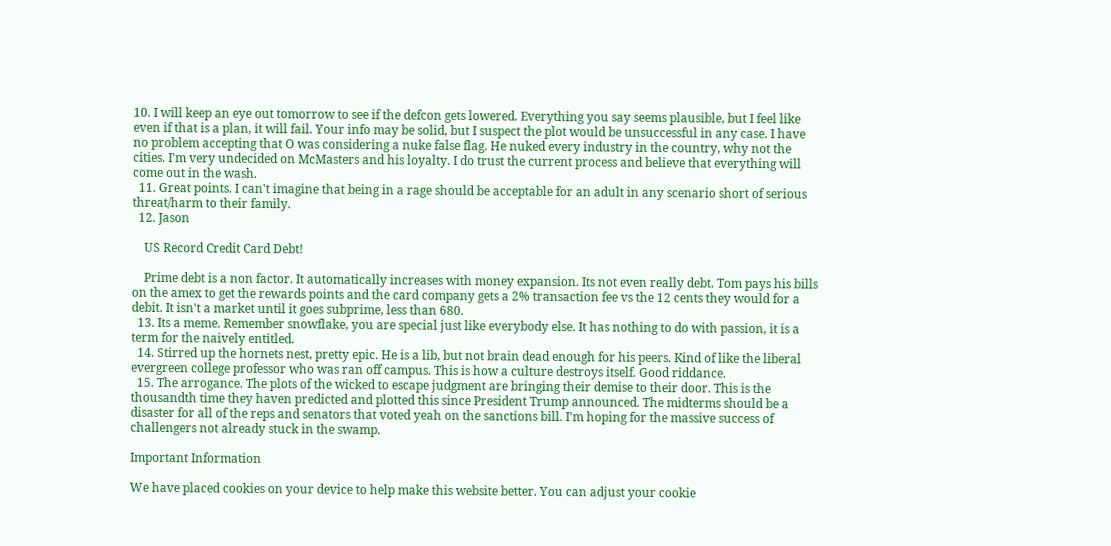10. I will keep an eye out tomorrow to see if the defcon gets lowered. Everything you say seems plausible, but I feel like even if that is a plan, it will fail. Your info may be solid, but I suspect the plot would be unsuccessful in any case. I have no problem accepting that O was considering a nuke false flag. He nuked every industry in the country, why not the cities. I'm very undecided on McMasters and his loyalty. I do trust the current process and believe that everything will come out in the wash.
  11. Great points. I can't imagine that being in a rage should be acceptable for an adult in any scenario short of serious threat/harm to their family.
  12. Jason

    US Record Credit Card Debt!

    Prime debt is a non factor. It automatically increases with money expansion. Its not even really debt. Tom pays his bills on the amex to get the rewards points and the card company gets a 2% transaction fee vs the 12 cents they would for a debit. It isn't a market until it goes subprime, less than 680.
  13. Its a meme. Remember snowflake, you are special just like everybody else. It has nothing to do with passion, it is a term for the naively entitled.
  14. Stirred up the hornets nest, pretty epic. He is a lib, but not brain dead enough for his peers. Kind of like the liberal evergreen college professor who was ran off campus. This is how a culture destroys itself. Good riddance.
  15. The arrogance. The plots of the wicked to escape judgment are bringing their demise to their door. This is the thousandth time they haven predicted and plotted this since President Trump announced. The midterms should be a disaster for all of the reps and senators that voted yeah on the sanctions bill. I'm hoping for the massive success of challengers not already stuck in the swamp.

Important Information

We have placed cookies on your device to help make this website better. You can adjust your cookie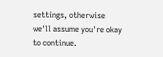settings, otherwise we'll assume you're okay to continue.